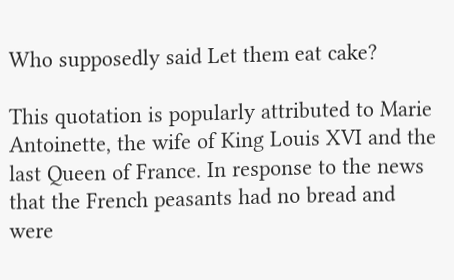Who supposedly said Let them eat cake?

This quotation is popularly attributed to Marie Antoinette, the wife of King Louis XVI and the last Queen of France. In response to the news that the French peasants had no bread and were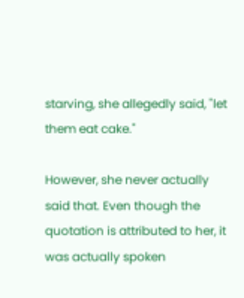starving, she allegedly said, "let them eat cake."

However, she never actually said that. Even though the quotation is attributed to her, it was actually spoken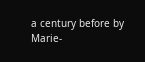a century before by Marie-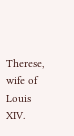Therese, wife of Louis XIV.